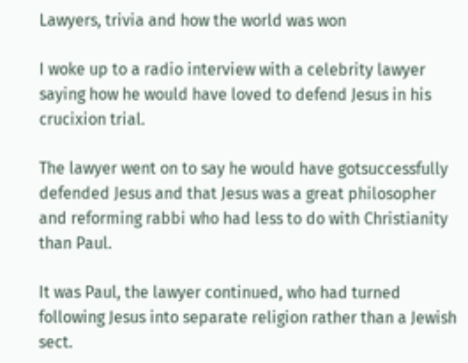Lawyers, trivia and how the world was won

I woke up to a radio interview with a celebrity lawyer saying how he would have loved to defend Jesus in his crucixion trial.

The lawyer went on to say he would have gotsuccessfully defended Jesus and that Jesus was a great philosopher and reforming rabbi who had less to do with Christianity than Paul.

It was Paul, the lawyer continued, who had turned following Jesus into separate religion rather than a Jewish sect.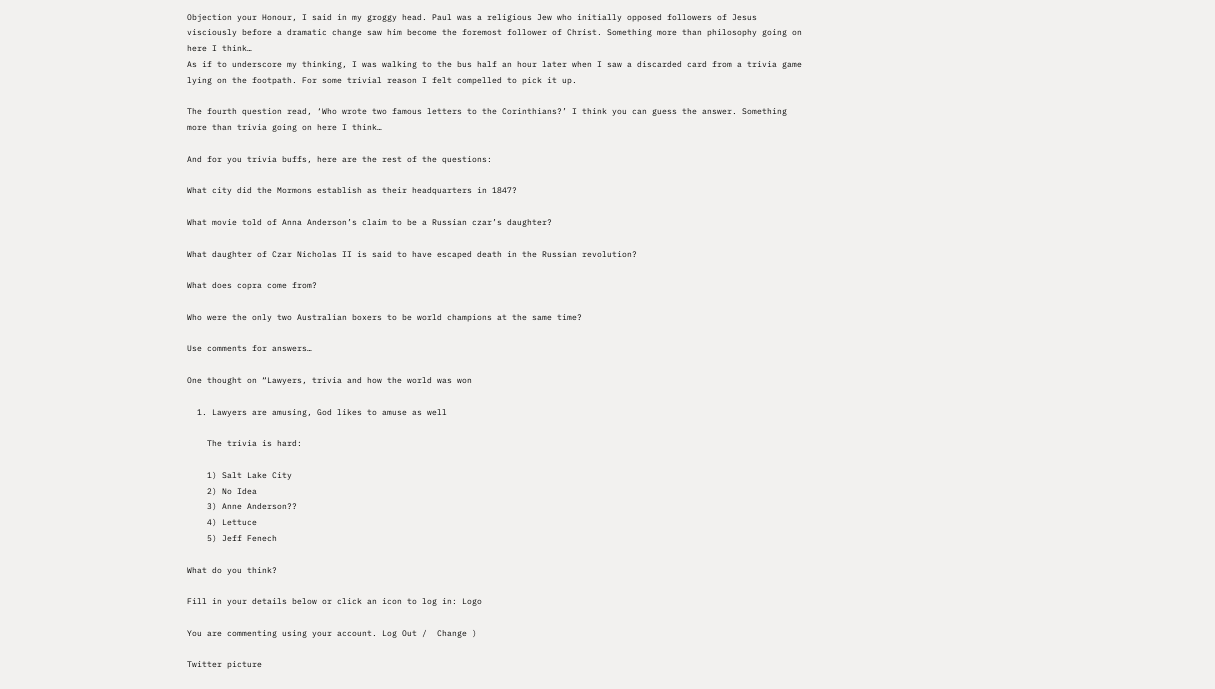Objection your Honour, I said in my groggy head. Paul was a religious Jew who initially opposed followers of Jesus visciously before a dramatic change saw him become the foremost follower of Christ. Something more than philosophy going on here I think…
As if to underscore my thinking, I was walking to the bus half an hour later when I saw a discarded card from a trivia game lying on the footpath. For some trivial reason I felt compelled to pick it up.

The fourth question read, ‘Who wrote two famous letters to the Corinthians?’ I think you can guess the answer. Something more than trivia going on here I think…

And for you trivia buffs, here are the rest of the questions:

What city did the Mormons establish as their headquarters in 1847?

What movie told of Anna Anderson’s claim to be a Russian czar’s daughter?

What daughter of Czar Nicholas II is said to have escaped death in the Russian revolution?

What does copra come from?

Who were the only two Australian boxers to be world champions at the same time?

Use comments for answers…

One thought on “Lawyers, trivia and how the world was won

  1. Lawyers are amusing, God likes to amuse as well

    The trivia is hard:

    1) Salt Lake City
    2) No Idea
    3) Anne Anderson??
    4) Lettuce
    5) Jeff Fenech

What do you think?

Fill in your details below or click an icon to log in: Logo

You are commenting using your account. Log Out /  Change )

Twitter picture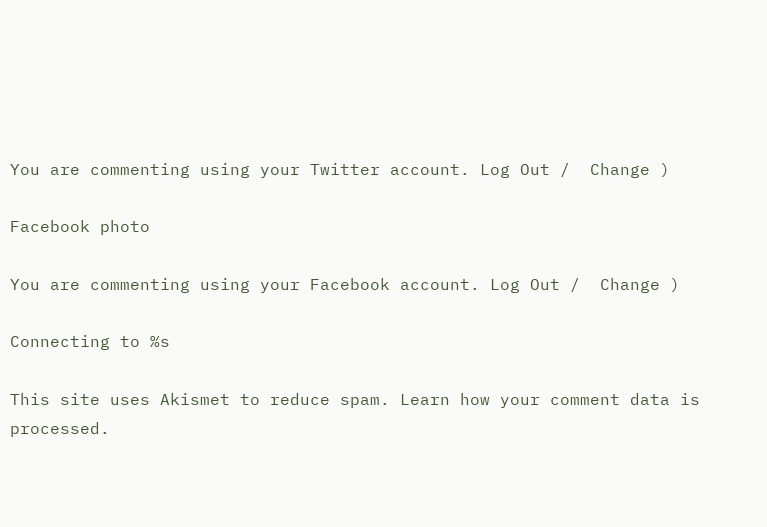You are commenting using your Twitter account. Log Out /  Change )

Facebook photo

You are commenting using your Facebook account. Log Out /  Change )

Connecting to %s

This site uses Akismet to reduce spam. Learn how your comment data is processed.